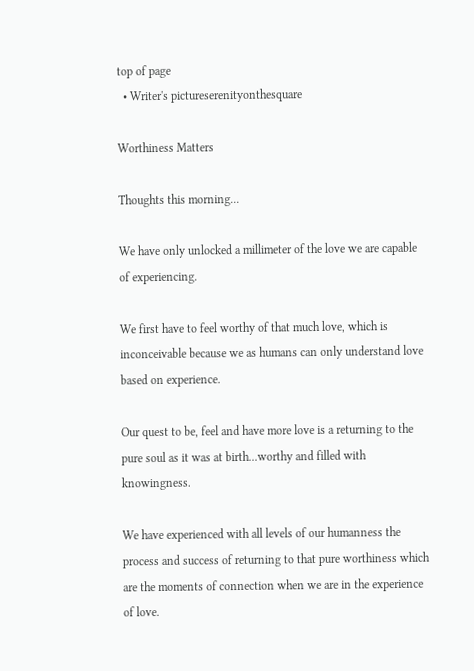top of page
  • Writer's pictureserenityonthesquare

Worthiness Matters

Thoughts this morning...

We have only unlocked a millimeter of the love we are capable of experiencing.

We first have to feel worthy of that much love, which is inconceivable because we as humans can only understand love based on experience.

Our quest to be, feel and have more love is a returning to the pure soul as it was at birth...worthy and filled with knowingness.

We have experienced with all levels of our humanness the process and success of returning to that pure worthiness which are the moments of connection when we are in the experience of love.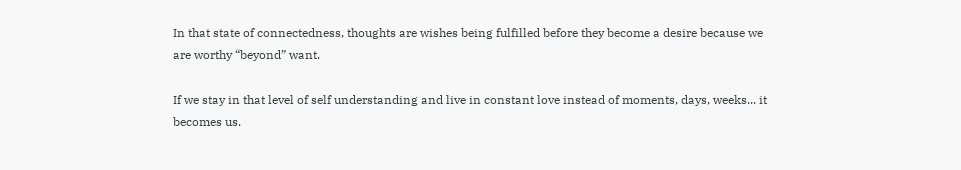In that state of connectedness, thoughts are wishes being fulfilled before they become a desire because we are worthy “beyond” want.

If we stay in that level of self understanding and live in constant love instead of moments, days, weeks... it becomes us.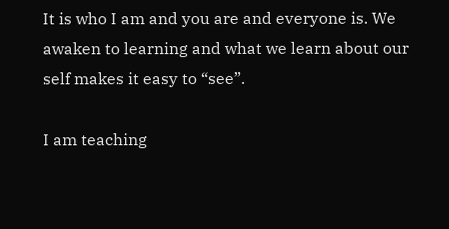It is who I am and you are and everyone is. We awaken to learning and what we learn about our self makes it easy to “see”.

I am teaching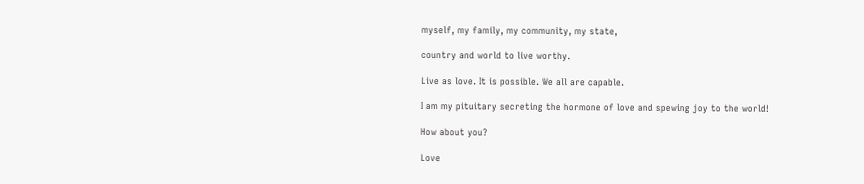myself, my family, my community, my state,

country and world to live worthy.

Live as love. It is possible. We all are capable.

I am my pituitary secreting the hormone of love and spewing joy to the world!

How about you?

Love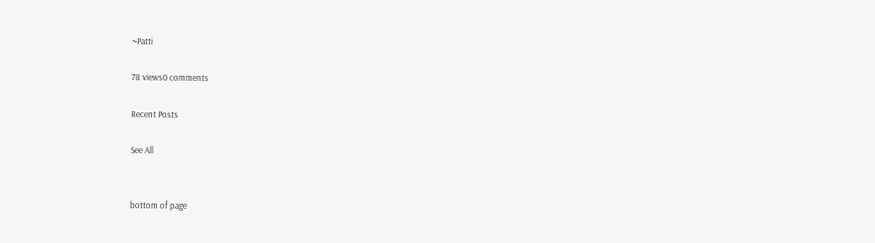~Patti

78 views0 comments

Recent Posts

See All


bottom of page